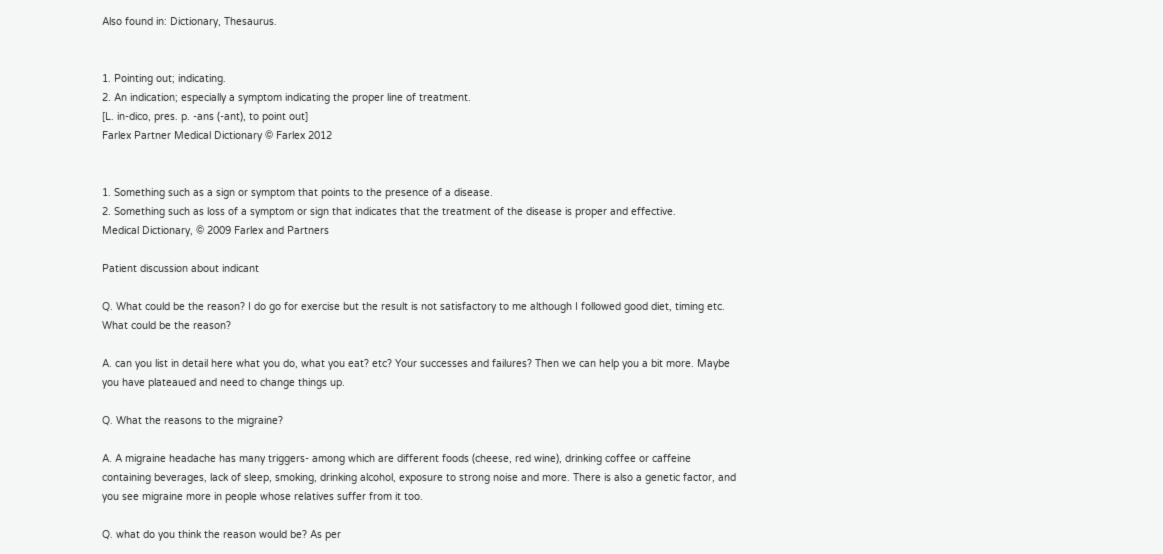Also found in: Dictionary, Thesaurus.


1. Pointing out; indicating.
2. An indication; especially a symptom indicating the proper line of treatment.
[L. in-dico, pres. p. -ans (-ant), to point out]
Farlex Partner Medical Dictionary © Farlex 2012


1. Something such as a sign or symptom that points to the presence of a disease.
2. Something such as loss of a symptom or sign that indicates that the treatment of the disease is proper and effective.
Medical Dictionary, © 2009 Farlex and Partners

Patient discussion about indicant

Q. What could be the reason? I do go for exercise but the result is not satisfactory to me although I followed good diet, timing etc. What could be the reason?

A. can you list in detail here what you do, what you eat? etc? Your successes and failures? Then we can help you a bit more. Maybe you have plateaued and need to change things up.

Q. What the reasons to the migraine?

A. A migraine headache has many triggers- among which are different foods (cheese, red wine), drinking coffee or caffeine containing beverages, lack of sleep, smoking, drinking alcohol, exposure to strong noise and more. There is also a genetic factor, and you see migraine more in people whose relatives suffer from it too.

Q. what do you think the reason would be? As per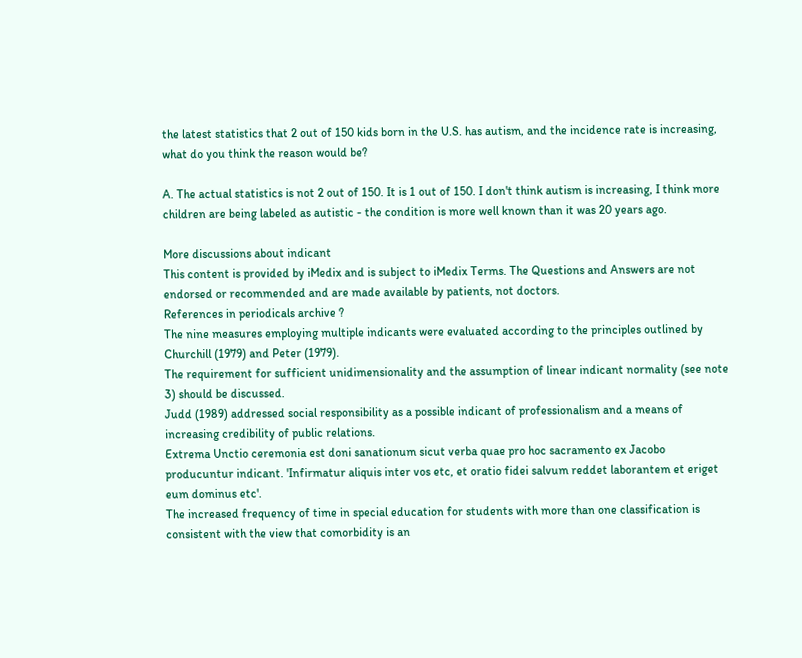the latest statistics that 2 out of 150 kids born in the U.S. has autism, and the incidence rate is increasing, what do you think the reason would be?

A. The actual statistics is not 2 out of 150. It is 1 out of 150. I don't think autism is increasing, I think more children are being labeled as autistic - the condition is more well known than it was 20 years ago.

More discussions about indicant
This content is provided by iMedix and is subject to iMedix Terms. The Questions and Answers are not endorsed or recommended and are made available by patients, not doctors.
References in periodicals archive ?
The nine measures employing multiple indicants were evaluated according to the principles outlined by Churchill (1979) and Peter (1979).
The requirement for sufficient unidimensionality and the assumption of linear indicant normality (see note 3) should be discussed.
Judd (1989) addressed social responsibility as a possible indicant of professionalism and a means of increasing credibility of public relations.
Extrema Unctio ceremonia est doni sanationum sicut verba quae pro hoc sacramento ex Jacobo producuntur indicant. 'Infirmatur aliquis inter vos etc, et oratio fidei salvum reddet laborantem et eriget eum dominus etc'.
The increased frequency of time in special education for students with more than one classification is consistent with the view that comorbidity is an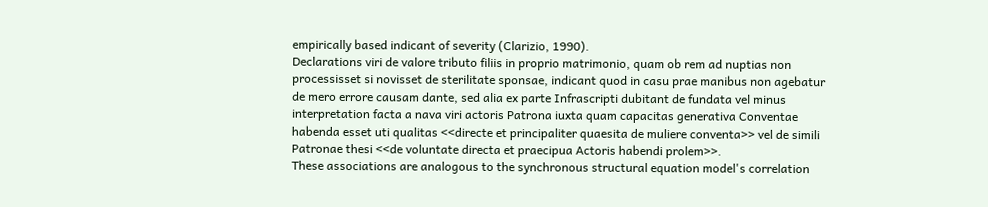empirically based indicant of severity (Clarizio, 1990).
Declarations viri de valore tributo filiis in proprio matrimonio, quam ob rem ad nuptias non processisset si novisset de sterilitate sponsae, indicant quod in casu prae manibus non agebatur de mero errore causam dante, sed alia ex parte Infrascripti dubitant de fundata vel minus interpretation facta a nava viri actoris Patrona iuxta quam capacitas generativa Conventae habenda esset uti qualitas <<directe et principaliter quaesita de muliere conventa>> vel de simili Patronae thesi <<de voluntate directa et praecipua Actoris habendi prolem>>.
These associations are analogous to the synchronous structural equation model's correlation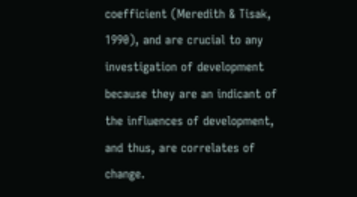coefficient (Meredith & Tisak, 1990), and are crucial to any investigation of development because they are an indicant of the influences of development, and thus, are correlates of change.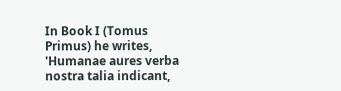In Book I (Tomus Primus) he writes, 'Humanae aures verba nostra talia indicant,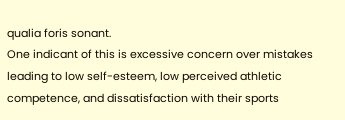qualia foris sonant.
One indicant of this is excessive concern over mistakes leading to low self-esteem, low perceived athletic competence, and dissatisfaction with their sports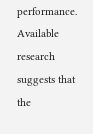performance.
Available research suggests that the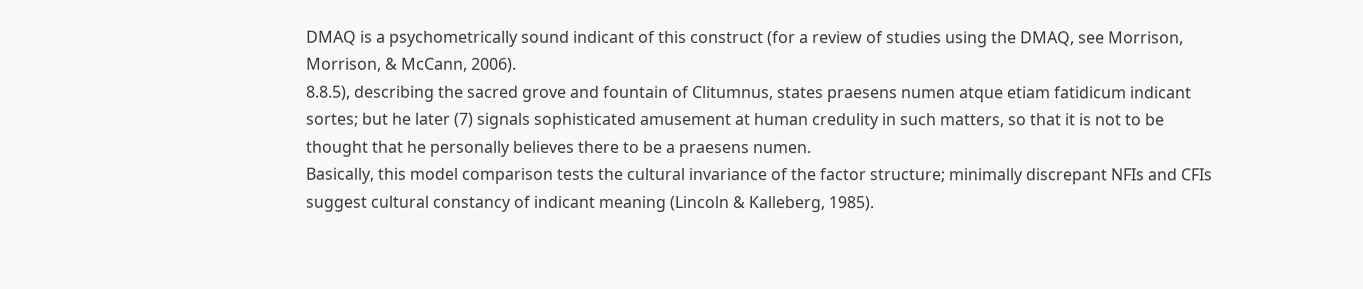DMAQ is a psychometrically sound indicant of this construct (for a review of studies using the DMAQ, see Morrison, Morrison, & McCann, 2006).
8.8.5), describing the sacred grove and fountain of Clitumnus, states praesens numen atque etiam fatidicum indicant sortes; but he later (7) signals sophisticated amusement at human credulity in such matters, so that it is not to be thought that he personally believes there to be a praesens numen.
Basically, this model comparison tests the cultural invariance of the factor structure; minimally discrepant NFIs and CFIs suggest cultural constancy of indicant meaning (Lincoln & Kalleberg, 1985).